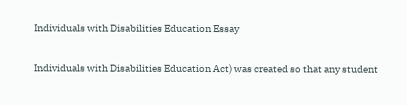Individuals with Disabilities Education Essay

Individuals with Disabilities Education Act) was created so that any student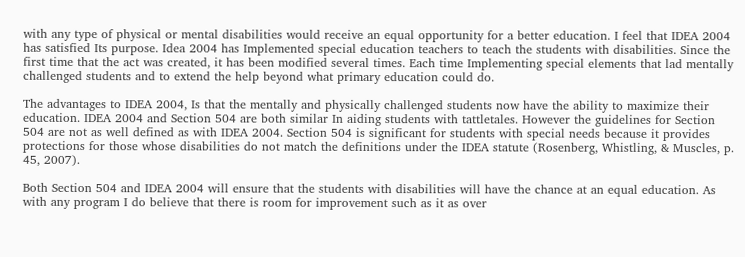with any type of physical or mental disabilities would receive an equal opportunity for a better education. I feel that IDEA 2004 has satisfied Its purpose. Idea 2004 has Implemented special education teachers to teach the students with disabilities. Since the first time that the act was created, it has been modified several times. Each time Implementing special elements that lad mentally challenged students and to extend the help beyond what primary education could do.

The advantages to IDEA 2004, Is that the mentally and physically challenged students now have the ability to maximize their education. IDEA 2004 and Section 504 are both similar In aiding students with tattletales. However the guidelines for Section 504 are not as well defined as with IDEA 2004. Section 504 is significant for students with special needs because it provides protections for those whose disabilities do not match the definitions under the IDEA statute (Rosenberg, Whistling, & Muscles, p. 45, 2007).

Both Section 504 and IDEA 2004 will ensure that the students with disabilities will have the chance at an equal education. As with any program I do believe that there is room for improvement such as it as over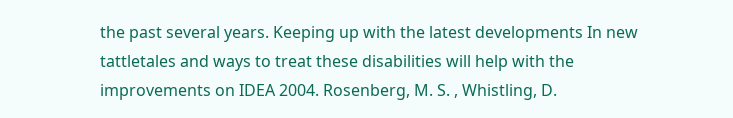the past several years. Keeping up with the latest developments In new tattletales and ways to treat these disabilities will help with the improvements on IDEA 2004. Rosenberg, M. S. , Whistling, D.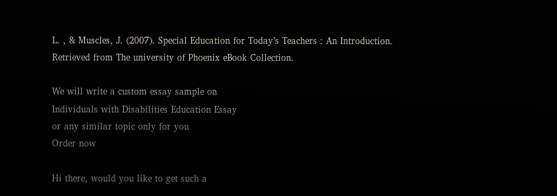L. , & Muscles, J. (2007). Special Education for Today’s Teachers : An Introduction. Retrieved from The university of Phoenix eBook Collection.

We will write a custom essay sample on
Individuals with Disabilities Education Essay
or any similar topic only for you
Order now

Hi there, would you like to get such a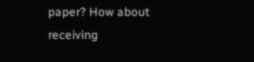paper? How about receiving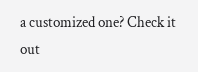a customized one? Check it out